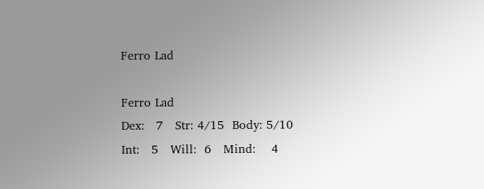Ferro Lad

Ferro Lad
Dex:   7   Str: 4/15  Body: 5/10
Int:   5   Will:  6   Mind:    4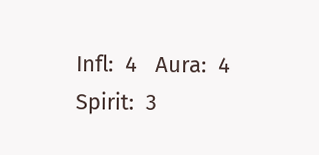Infl:  4   Aura:  4   Spirit:  3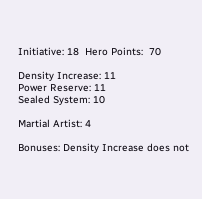Initiative: 18  Hero Points:  70

Density Increase: 11
Power Reserve: 11
Sealed System: 10

Martial Artist: 4

Bonuses: Density Increase does not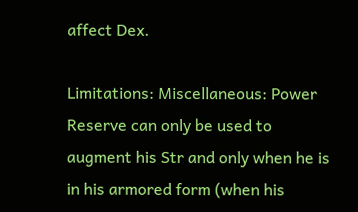affect Dex.

Limitations: Miscellaneous: Power Reserve can only be used to augment his Str and only when he is in his armored form (when his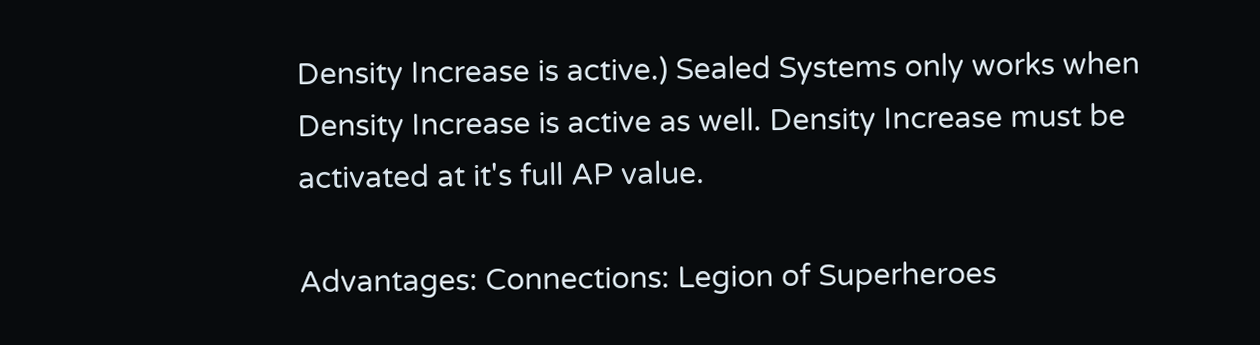Density Increase is active.) Sealed Systems only works when Density Increase is active as well. Density Increase must be activated at it's full AP value.

Advantages: Connections: Legion of Superheroes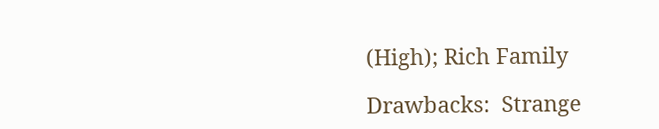(High); Rich Family

Drawbacks:  Strange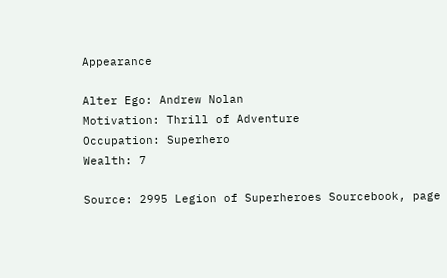Appearance

Alter Ego: Andrew Nolan
Motivation: Thrill of Adventure
Occupation: Superhero
Wealth: 7

Source: 2995 Legion of Superheroes Sourcebook, page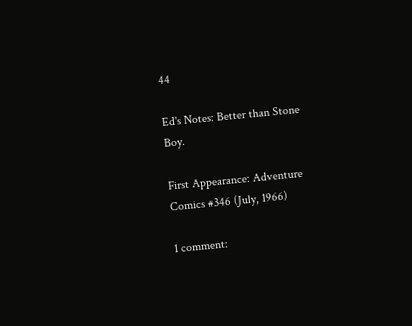44

Ed's Notes: Better than Stone Boy.

First Appearance: Adventure Comics #346 (July, 1966)

1 comment: